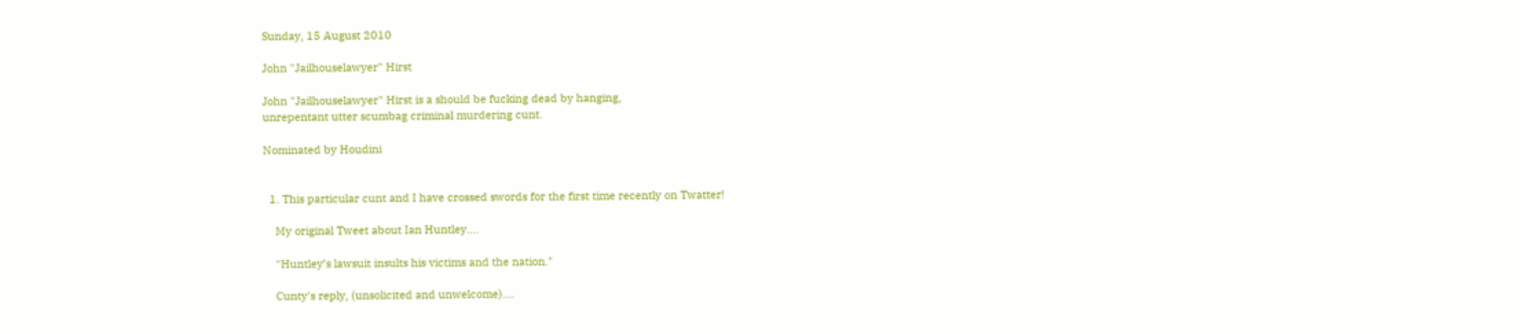Sunday, 15 August 2010

John "Jailhouselawyer" Hirst

John "Jailhouselawyer" Hirst is a should be fucking dead by hanging,
unrepentant utter scumbag criminal murdering cunt.

Nominated by Houdini


  1. This particular cunt and I have crossed swords for the first time recently on Twatter!

    My original Tweet about Ian Huntley....

    "Huntley’s lawsuit insults his victims and the nation."

    Cunty's reply, (unsolicited and unwelcome)....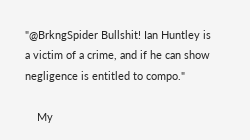"@BrkngSpider Bullshit! Ian Huntley is a victim of a crime, and if he can show negligence is entitled to compo."

    My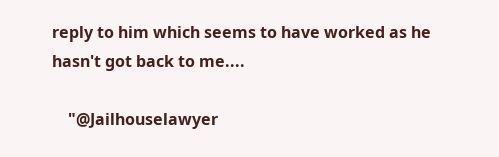reply to him which seems to have worked as he hasn't got back to me....

    "@Jailhouselawyer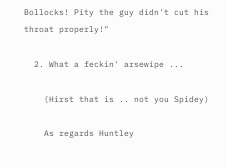Bollocks! Pity the guy didn't cut his throat properly!"

  2. What a feckin' arsewipe ...

    (Hirst that is .. not you Spidey)

    As regards Huntley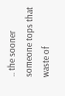.. the sooner someone tops that waste of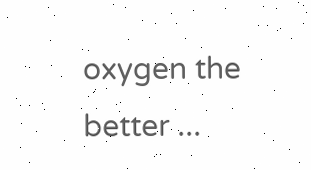oxygen the better ...